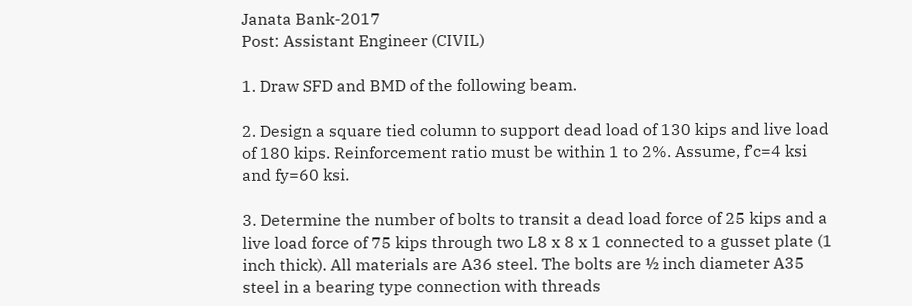Janata Bank-2017
Post: Assistant Engineer (CIVIL)

1. Draw SFD and BMD of the following beam.

2. Design a square tied column to support dead load of 130 kips and live load of 180 kips. Reinforcement ratio must be within 1 to 2%. Assume, f’c=4 ksi and fy=60 ksi.

3. Determine the number of bolts to transit a dead load force of 25 kips and a live load force of 75 kips through two L8 x 8 x 1 connected to a gusset plate (1 inch thick). All materials are A36 steel. The bolts are ½ inch diameter A35 steel in a bearing type connection with threads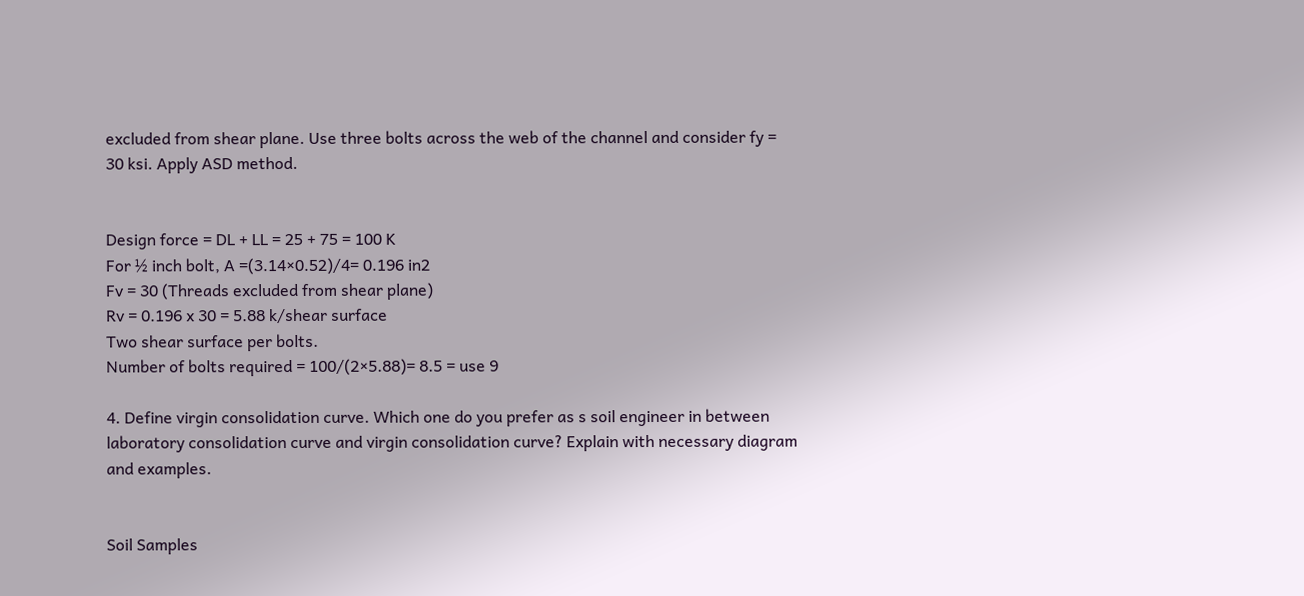excluded from shear plane. Use three bolts across the web of the channel and consider fy = 30 ksi. Apply ASD method.


Design force = DL + LL = 25 + 75 = 100 K
For ½ inch bolt, A =(3.14×0.52)/4= 0.196 in2
Fv = 30 (Threads excluded from shear plane)
Rv = 0.196 x 30 = 5.88 k/shear surface
Two shear surface per bolts.
Number of bolts required = 100/(2×5.88)= 8.5 = use 9

4. Define virgin consolidation curve. Which one do you prefer as s soil engineer in between laboratory consolidation curve and virgin consolidation curve? Explain with necessary diagram and examples.


Soil Samples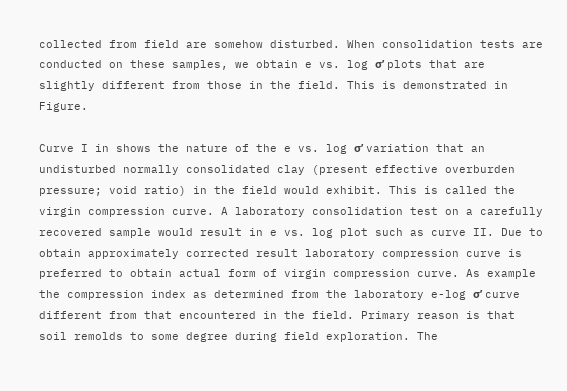collected from field are somehow disturbed. When consolidation tests are conducted on these samples, we obtain e vs. log σ’ plots that are slightly different from those in the field. This is demonstrated in Figure.

Curve I in shows the nature of the e vs. log σ’ variation that an undisturbed normally consolidated clay (present effective overburden pressure; void ratio) in the field would exhibit. This is called the virgin compression curve. A laboratory consolidation test on a carefully recovered sample would result in e vs. log plot such as curve II. Due to obtain approximately corrected result laboratory compression curve is preferred to obtain actual form of virgin compression curve. As example the compression index as determined from the laboratory e-log σ’ curve different from that encountered in the field. Primary reason is that soil remolds to some degree during field exploration. The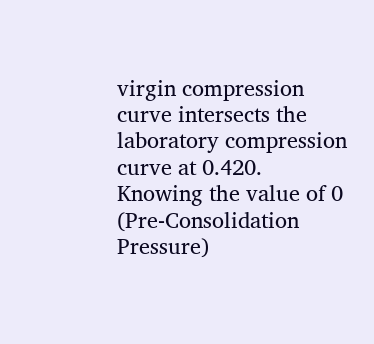virgin compression curve intersects the laboratory compression curve at 0.420. Knowing the value of 0   (Pre-Consolidation Pressure)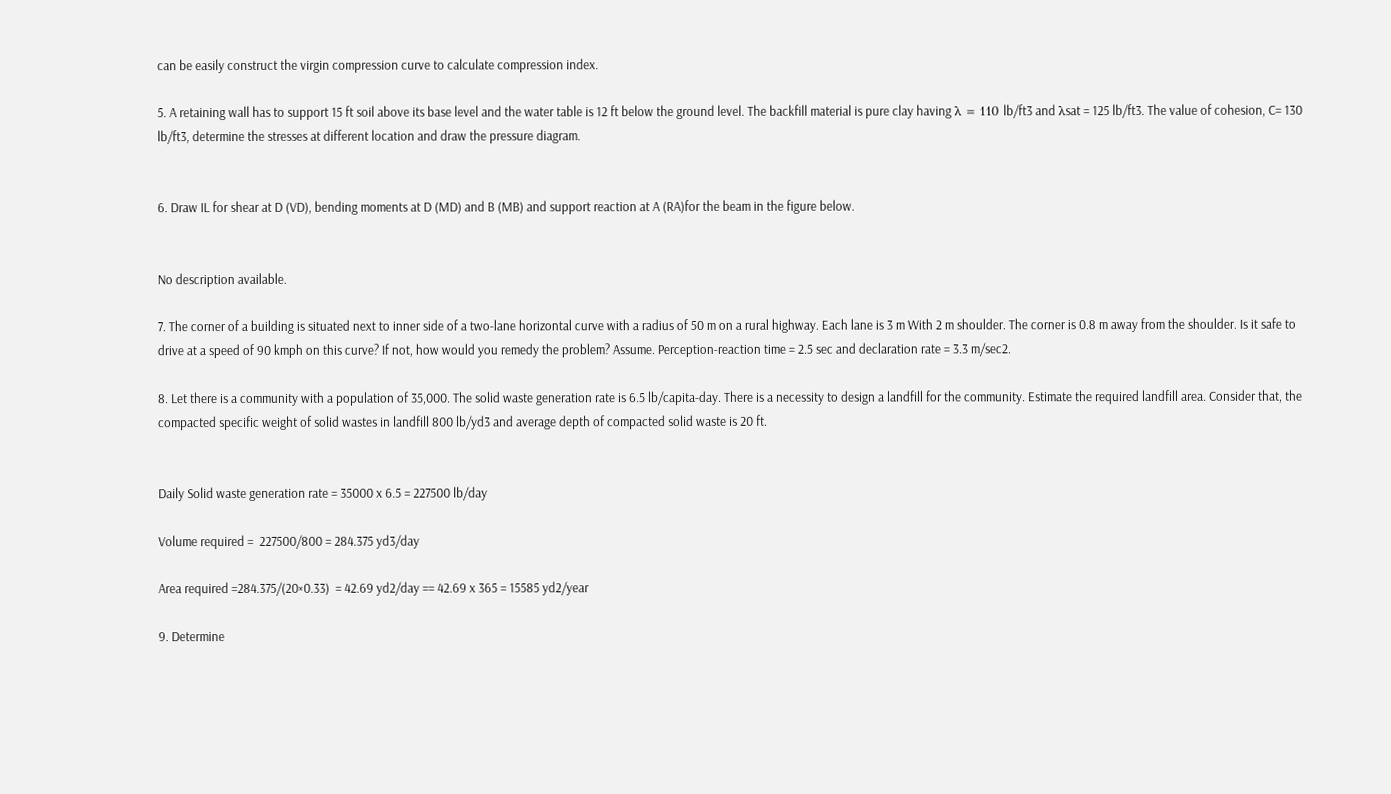can be easily construct the virgin compression curve to calculate compression index.

5. A retaining wall has to support 15 ft soil above its base level and the water table is 12 ft below the ground level. The backfill material is pure clay having λ = 110 lb/ft3 and λsat = 125 lb/ft3. The value of cohesion, C= 130 lb/ft3, determine the stresses at different location and draw the pressure diagram.


6. Draw IL for shear at D (VD), bending moments at D (MD) and B (MB) and support reaction at A (RA)for the beam in the figure below.


No description available.

7. The corner of a building is situated next to inner side of a two-lane horizontal curve with a radius of 50 m on a rural highway. Each lane is 3 m With 2 m shoulder. The corner is 0.8 m away from the shoulder. Is it safe to drive at a speed of 90 kmph on this curve? If not, how would you remedy the problem? Assume. Perception-reaction time = 2.5 sec and declaration rate = 3.3 m/sec2.

8. Let there is a community with a population of 35,000. The solid waste generation rate is 6.5 lb/capita-day. There is a necessity to design a landfill for the community. Estimate the required landfill area. Consider that, the compacted specific weight of solid wastes in landfill 800 lb/yd3 and average depth of compacted solid waste is 20 ft.


Daily Solid waste generation rate = 35000 x 6.5 = 227500 lb/day

Volume required =  227500/800 = 284.375 yd3/day

Area required =284.375/(20×0.33)  = 42.69 yd2/day == 42.69 x 365 = 15585 yd2/year

9. Determine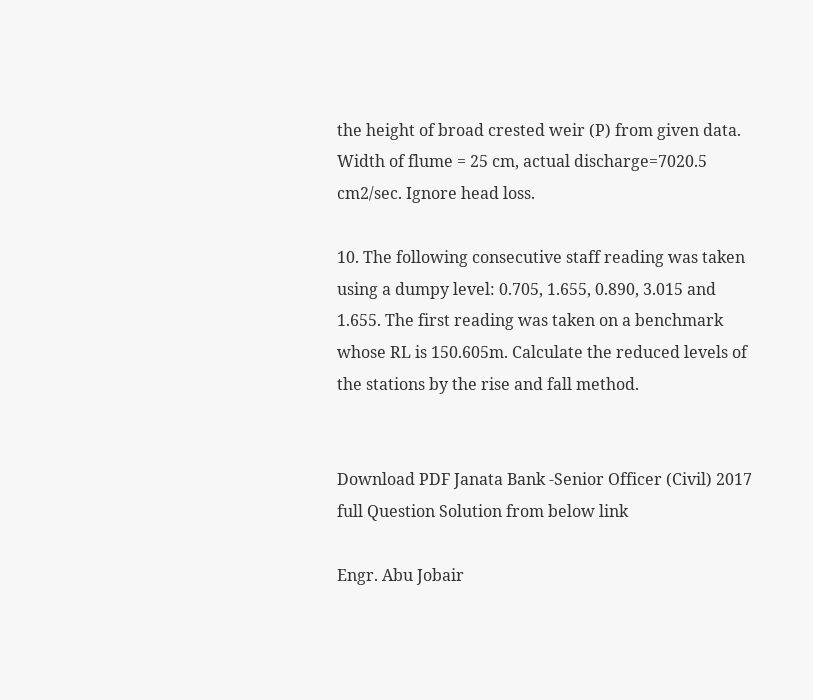the height of broad crested weir (P) from given data. Width of flume = 25 cm, actual discharge=7020.5 cm2/sec. Ignore head loss.

10. The following consecutive staff reading was taken using a dumpy level: 0.705, 1.655, 0.890, 3.015 and 1.655. The first reading was taken on a benchmark whose RL is 150.605m. Calculate the reduced levels of the stations by the rise and fall method.


Download PDF Janata Bank -Senior Officer (Civil) 2017 full Question Solution from below link

Engr. Abu Jobair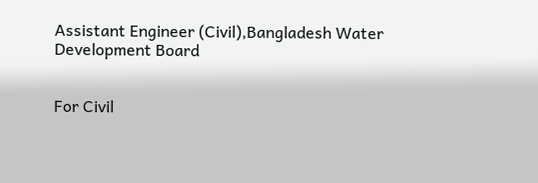Assistant Engineer (Civil),Bangladesh Water Development Board


For Civil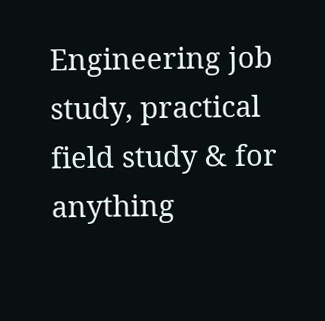Engineering job study, practical field study & for anything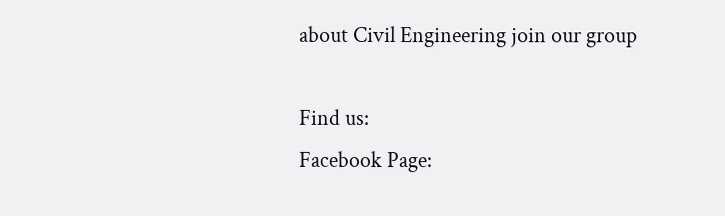about Civil Engineering join our group

Find us:
Facebook Page: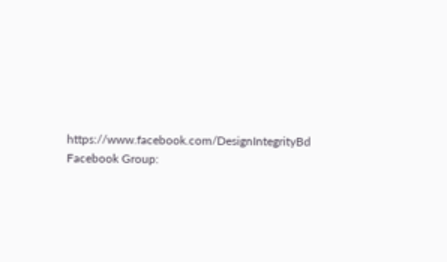https://www.facebook.com/DesignIntegrityBd
Facebook Group: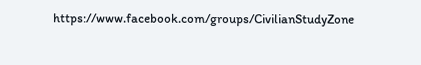https://www.facebook.com/groups/CivilianStudyZone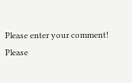Please enter your comment!
Please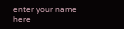enter your name here